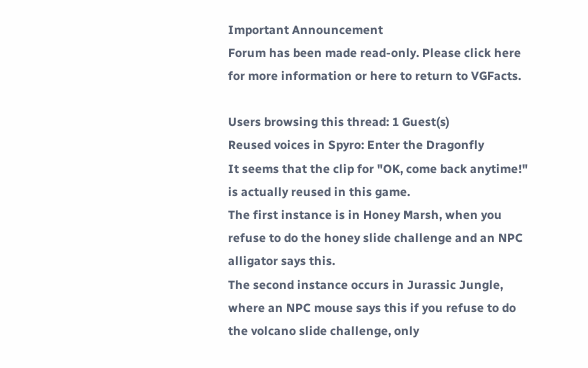Important Announcement
Forum has been made read-only. Please click here for more information or here to return to VGFacts.

Users browsing this thread: 1 Guest(s)
Reused voices in Spyro: Enter the Dragonfly
It seems that the clip for "OK, come back anytime!" is actually reused in this game.
The first instance is in Honey Marsh, when you refuse to do the honey slide challenge and an NPC alligator says this.
The second instance occurs in Jurassic Jungle, where an NPC mouse says this if you refuse to do the volcano slide challenge, only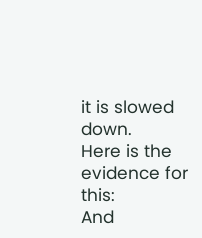it is slowed down.
Here is the evidence for this:
And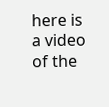here is a video of the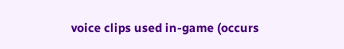voice clips used in-game (occurs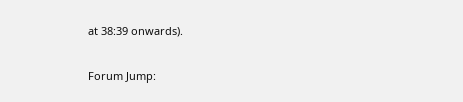at 38:39 onwards).

Forum Jump: